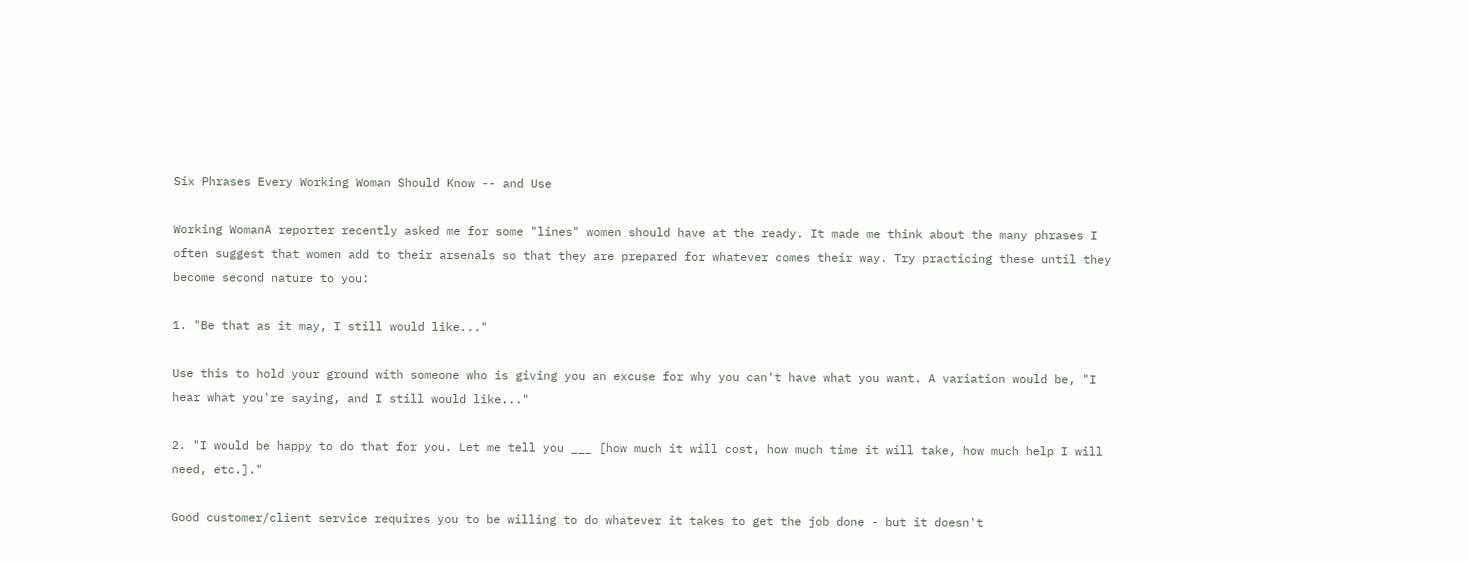Six Phrases Every Working Woman Should Know -- and Use

Working WomanA reporter recently asked me for some "lines" women should have at the ready. It made me think about the many phrases I often suggest that women add to their arsenals so that they are prepared for whatever comes their way. Try practicing these until they become second nature to you:

1. "Be that as it may, I still would like..."

Use this to hold your ground with someone who is giving you an excuse for why you can't have what you want. A variation would be, "I hear what you're saying, and I still would like..."

2. "I would be happy to do that for you. Let me tell you ___ [how much it will cost, how much time it will take, how much help I will need, etc.]."

Good customer/client service requires you to be willing to do whatever it takes to get the job done - but it doesn't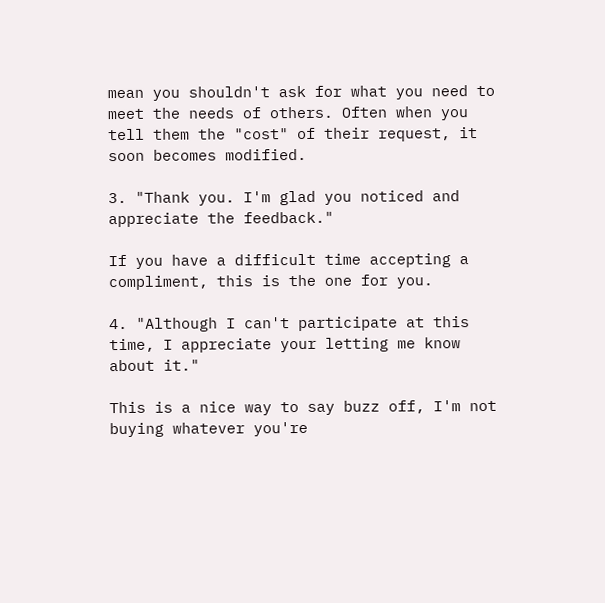mean you shouldn't ask for what you need to meet the needs of others. Often when you tell them the "cost" of their request, it soon becomes modified.

3. "Thank you. I'm glad you noticed and appreciate the feedback."

If you have a difficult time accepting a compliment, this is the one for you.

4. "Although I can't participate at this time, I appreciate your letting me know about it."

This is a nice way to say buzz off, I'm not buying whatever you're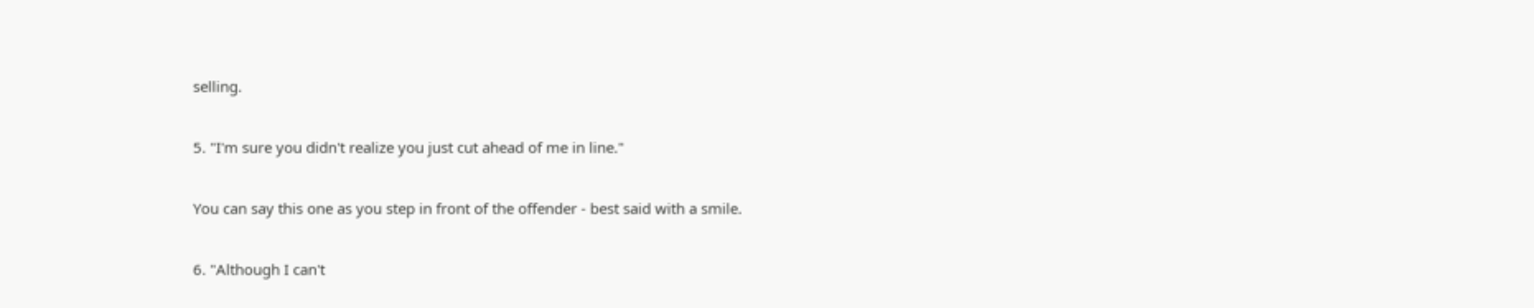selling.

5. "I'm sure you didn't realize you just cut ahead of me in line."

You can say this one as you step in front of the offender - best said with a smile.

6. "Although I can't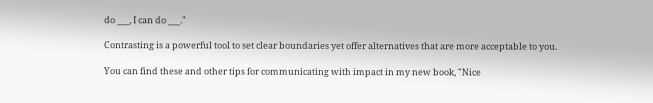do ___, I can do ___."

Contrasting is a powerful tool to set clear boundaries yet offer alternatives that are more acceptable to you.

You can find these and other tips for communicating with impact in my new book, "Nice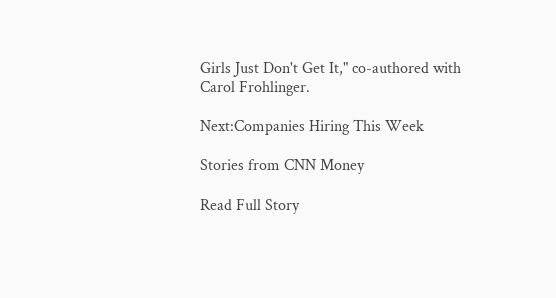Girls Just Don't Get It," co-authored with Carol Frohlinger.

Next:Companies Hiring This Week

Stories from CNN Money

Read Full Story